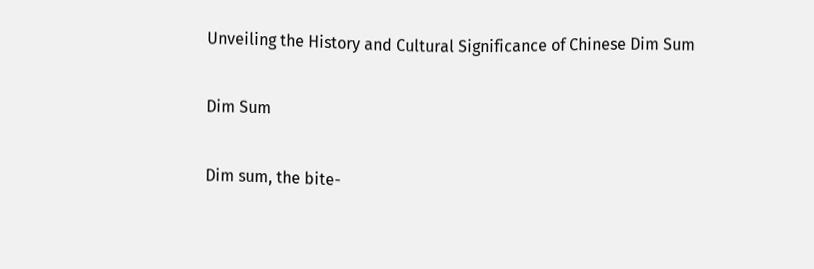Unveiling the History and Cultural Significance of Chinese Dim Sum

Dim Sum

Dim sum, the bite-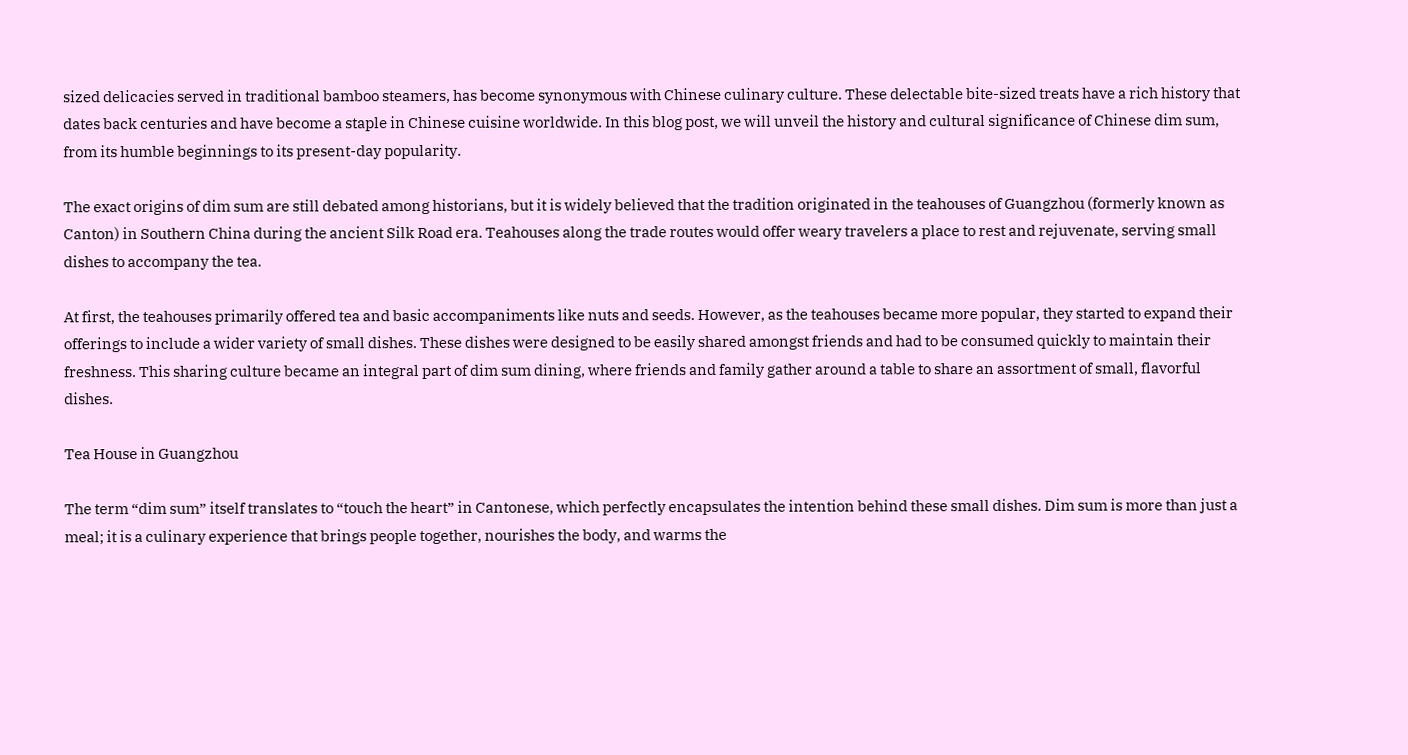sized delicacies served in traditional bamboo steamers, has become synonymous with Chinese culinary culture. These delectable bite-sized treats have a rich history that dates back centuries and have become a staple in Chinese cuisine worldwide. In this blog post, we will unveil the history and cultural significance of Chinese dim sum, from its humble beginnings to its present-day popularity.

The exact origins of dim sum are still debated among historians, but it is widely believed that the tradition originated in the teahouses of Guangzhou (formerly known as Canton) in Southern China during the ancient Silk Road era. Teahouses along the trade routes would offer weary travelers a place to rest and rejuvenate, serving small dishes to accompany the tea.

At first, the teahouses primarily offered tea and basic accompaniments like nuts and seeds. However, as the teahouses became more popular, they started to expand their offerings to include a wider variety of small dishes. These dishes were designed to be easily shared amongst friends and had to be consumed quickly to maintain their freshness. This sharing culture became an integral part of dim sum dining, where friends and family gather around a table to share an assortment of small, flavorful dishes.

Tea House in Guangzhou

The term “dim sum” itself translates to “touch the heart” in Cantonese, which perfectly encapsulates the intention behind these small dishes. Dim sum is more than just a meal; it is a culinary experience that brings people together, nourishes the body, and warms the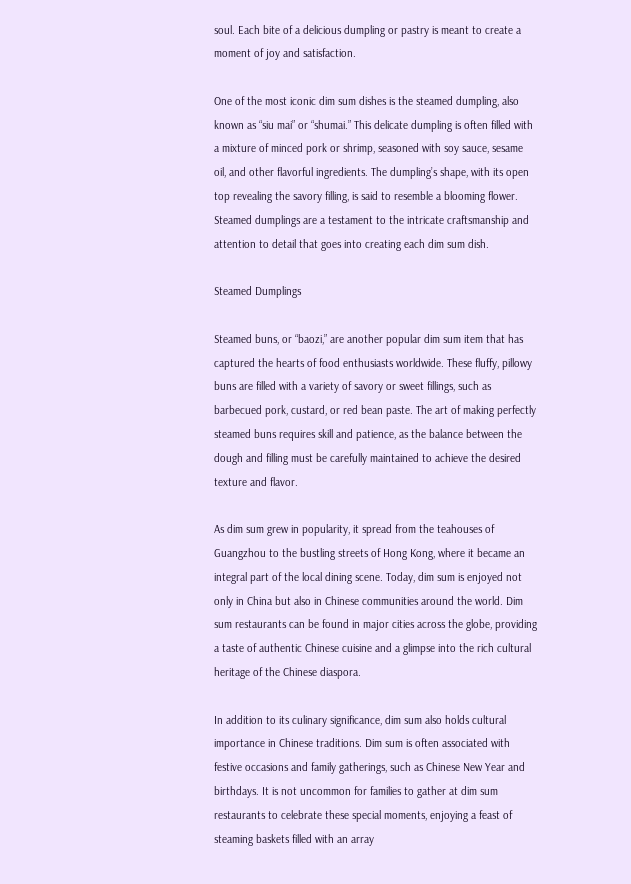soul. Each bite of a delicious dumpling or pastry is meant to create a moment of joy and satisfaction.

One of the most iconic dim sum dishes is the steamed dumpling, also known as “siu mai” or “shumai.” This delicate dumpling is often filled with a mixture of minced pork or shrimp, seasoned with soy sauce, sesame oil, and other flavorful ingredients. The dumpling’s shape, with its open top revealing the savory filling, is said to resemble a blooming flower. Steamed dumplings are a testament to the intricate craftsmanship and attention to detail that goes into creating each dim sum dish.

Steamed Dumplings

Steamed buns, or “baozi,” are another popular dim sum item that has captured the hearts of food enthusiasts worldwide. These fluffy, pillowy buns are filled with a variety of savory or sweet fillings, such as barbecued pork, custard, or red bean paste. The art of making perfectly steamed buns requires skill and patience, as the balance between the dough and filling must be carefully maintained to achieve the desired texture and flavor.

As dim sum grew in popularity, it spread from the teahouses of Guangzhou to the bustling streets of Hong Kong, where it became an integral part of the local dining scene. Today, dim sum is enjoyed not only in China but also in Chinese communities around the world. Dim sum restaurants can be found in major cities across the globe, providing a taste of authentic Chinese cuisine and a glimpse into the rich cultural heritage of the Chinese diaspora.

In addition to its culinary significance, dim sum also holds cultural importance in Chinese traditions. Dim sum is often associated with festive occasions and family gatherings, such as Chinese New Year and birthdays. It is not uncommon for families to gather at dim sum restaurants to celebrate these special moments, enjoying a feast of steaming baskets filled with an array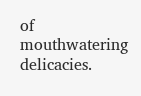of mouthwatering delicacies.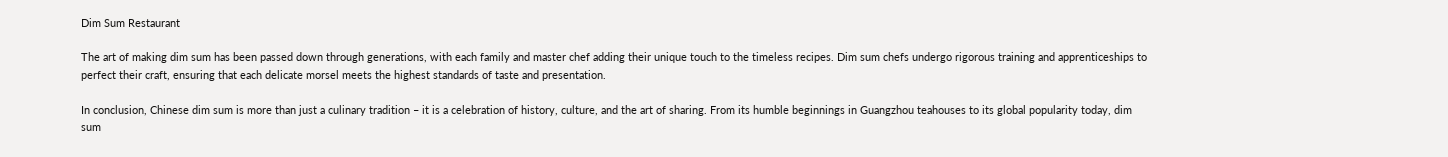Dim Sum Restaurant

The art of making dim sum has been passed down through generations, with each family and master chef adding their unique touch to the timeless recipes. Dim sum chefs undergo rigorous training and apprenticeships to perfect their craft, ensuring that each delicate morsel meets the highest standards of taste and presentation.

In conclusion, Chinese dim sum is more than just a culinary tradition – it is a celebration of history, culture, and the art of sharing. From its humble beginnings in Guangzhou teahouses to its global popularity today, dim sum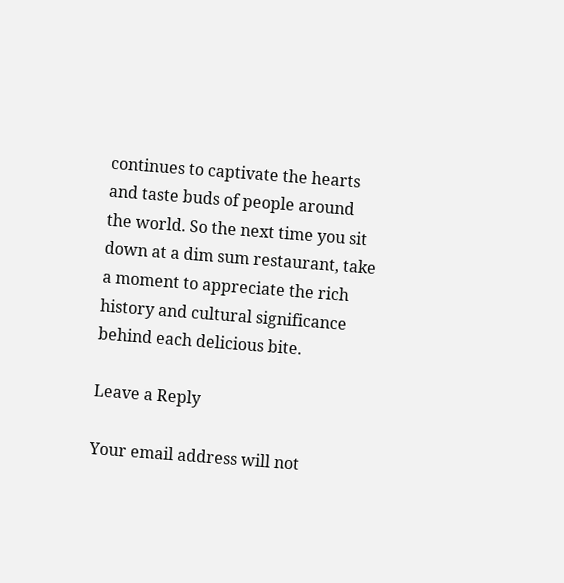continues to captivate the hearts and taste buds of people around the world. So the next time you sit down at a dim sum restaurant, take a moment to appreciate the rich history and cultural significance behind each delicious bite.

Leave a Reply

Your email address will not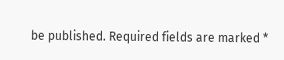be published. Required fields are marked *